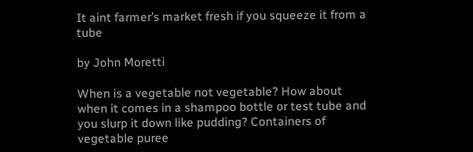It aint farmer’s market fresh if you squeeze it from a tube

by John Moretti

When is a vegetable not vegetable? How about when it comes in a shampoo bottle or test tube and you slurp it down like pudding? Containers of vegetable puree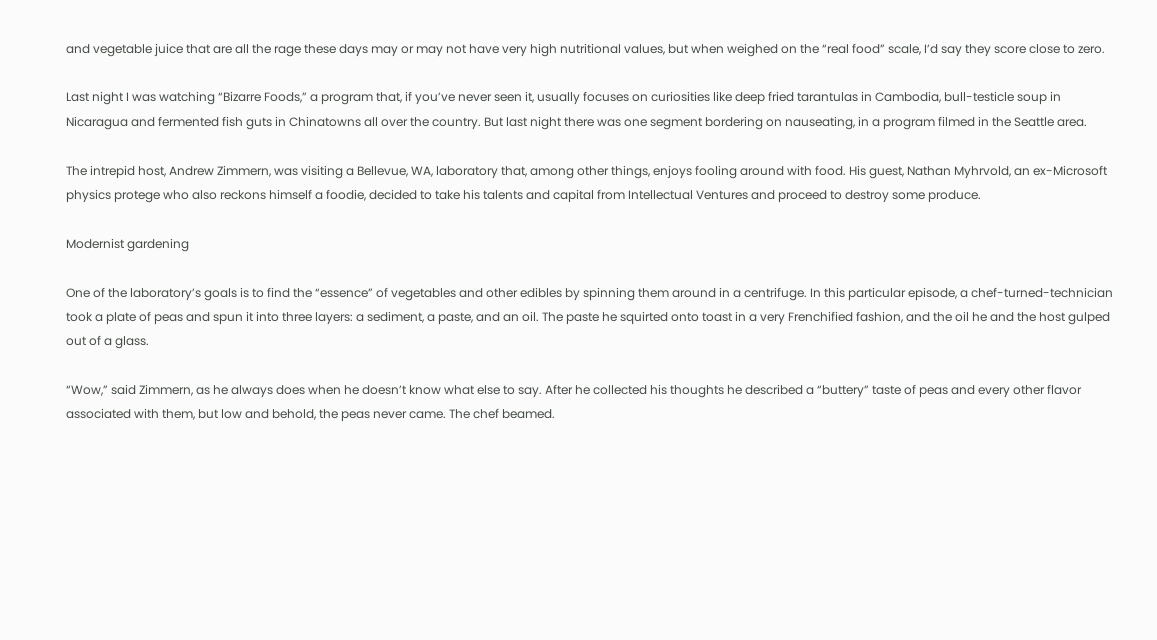and vegetable juice that are all the rage these days may or may not have very high nutritional values, but when weighed on the “real food” scale, I’d say they score close to zero.

Last night I was watching “Bizarre Foods,” a program that, if you’ve never seen it, usually focuses on curiosities like deep fried tarantulas in Cambodia, bull-testicle soup in Nicaragua and fermented fish guts in Chinatowns all over the country. But last night there was one segment bordering on nauseating, in a program filmed in the Seattle area.

The intrepid host, Andrew Zimmern, was visiting a Bellevue, WA, laboratory that, among other things, enjoys fooling around with food. His guest, Nathan Myhrvold, an ex-Microsoft physics protege who also reckons himself a foodie, decided to take his talents and capital from Intellectual Ventures and proceed to destroy some produce.

Modernist gardening

One of the laboratory’s goals is to find the “essence” of vegetables and other edibles by spinning them around in a centrifuge. In this particular episode, a chef-turned-technician took a plate of peas and spun it into three layers: a sediment, a paste, and an oil. The paste he squirted onto toast in a very Frenchified fashion, and the oil he and the host gulped out of a glass.

“Wow,” said Zimmern, as he always does when he doesn’t know what else to say. After he collected his thoughts he described a “buttery” taste of peas and every other flavor associated with them, but low and behold, the peas never came. The chef beamed.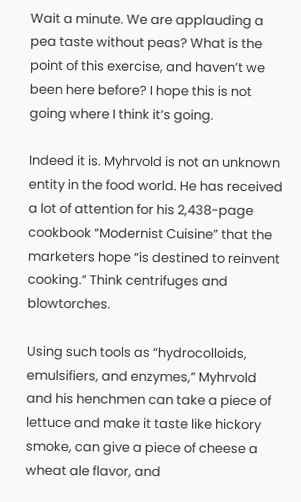Wait a minute. We are applauding a pea taste without peas? What is the point of this exercise, and haven’t we been here before? I hope this is not going where I think it’s going.

Indeed it is. Myhrvold is not an unknown entity in the food world. He has received a lot of attention for his 2,438-page cookbook “Modernist Cuisine” that the marketers hope “is destined to reinvent cooking.” Think centrifuges and blowtorches.

Using such tools as “hydrocolloids, emulsifiers, and enzymes,” Myhrvold and his henchmen can take a piece of lettuce and make it taste like hickory smoke, can give a piece of cheese a wheat ale flavor, and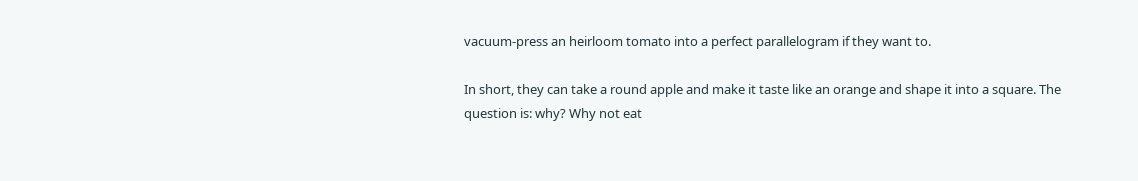vacuum-press an heirloom tomato into a perfect parallelogram if they want to.

In short, they can take a round apple and make it taste like an orange and shape it into a square. The question is: why? Why not eat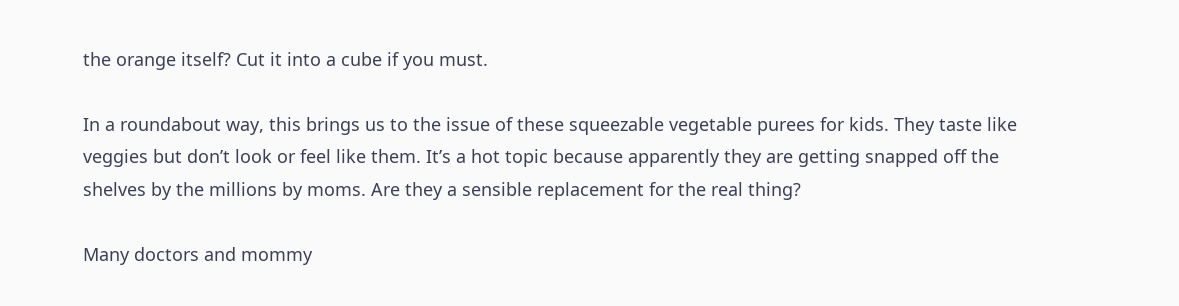the orange itself? Cut it into a cube if you must.

In a roundabout way, this brings us to the issue of these squeezable vegetable purees for kids. They taste like veggies but don’t look or feel like them. It’s a hot topic because apparently they are getting snapped off the shelves by the millions by moms. Are they a sensible replacement for the real thing?

Many doctors and mommy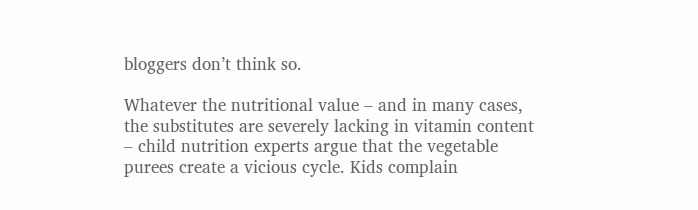bloggers don’t think so.

Whatever the nutritional value – and in many cases, the substitutes are severely lacking in vitamin content – child nutrition experts argue that the vegetable purees create a vicious cycle. Kids complain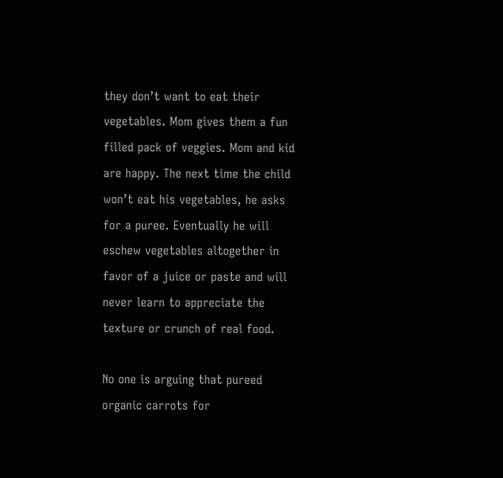they don’t want to eat their vegetables. Mom gives them a fun filled pack of veggies. Mom and kid are happy. The next time the child won’t eat his vegetables, he asks for a puree. Eventually he will eschew vegetables altogether in favor of a juice or paste and will never learn to appreciate the texture or crunch of real food.

No one is arguing that pureed organic carrots for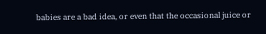babies are a bad idea, or even that the occasional juice or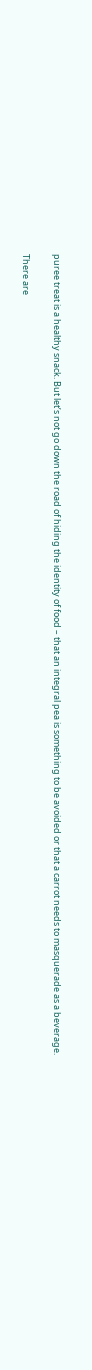puree treat is a healthy snack. But let’s not go down the road of hiding the identity of food – that an integral pea is something to be avoided or that a carrot needs to masquerade as a beverage.

There are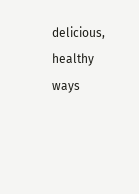delicious, healthy ways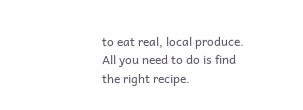to eat real, local produce. All you need to do is find the right recipe.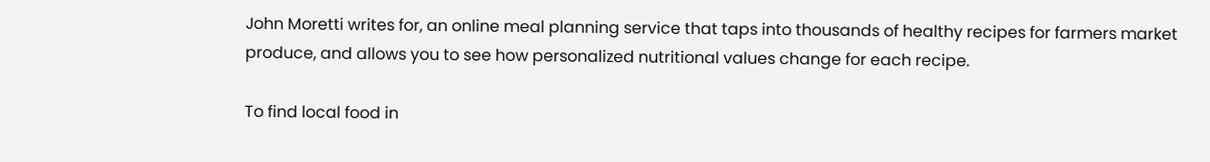John Moretti writes for, an online meal planning service that taps into thousands of healthy recipes for farmers market produce, and allows you to see how personalized nutritional values change for each recipe.

To find local food in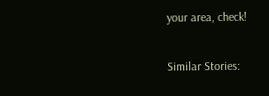your area, check!

Similar Stories: